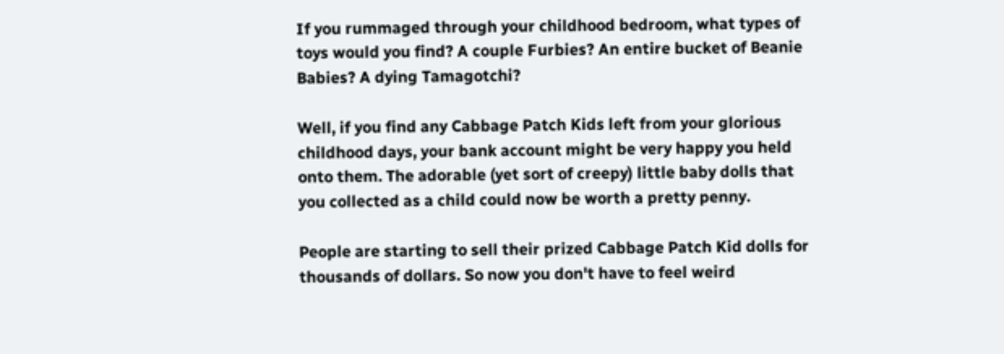If you rummaged through your childhood bedroom, what types of toys would you find? A couple Furbies? An entire bucket of Beanie Babies? A dying Tamagotchi?

Well, if you find any Cabbage Patch Kids left from your glorious childhood days, your bank account might be very happy you held onto them. The adorable (yet sort of creepy) little baby dolls that you collected as a child could now be worth a pretty penny.

People are starting to sell their prized Cabbage Patch Kid dolls for thousands of dollars. So now you don't have to feel weird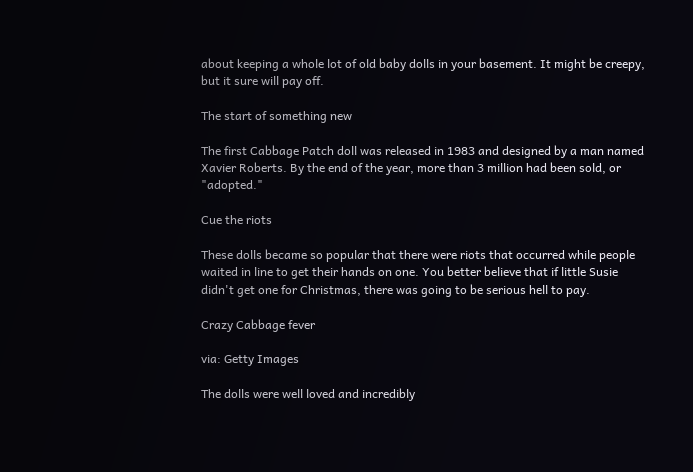about keeping a whole lot of old baby dolls in your basement. It might be creepy, but it sure will pay off.

The start of something new

The first Cabbage Patch doll was released in 1983 and designed by a man named Xavier Roberts. By the end of the year, more than 3 million had been sold, or "adopted."

Cue the riots

These dolls became so popular that there were riots that occurred while people waited in line to get their hands on one. You better believe that if little Susie didn't get one for Christmas, there was going to be serious hell to pay.

Crazy Cabbage fever

via: Getty Images

The dolls were well loved and incredibly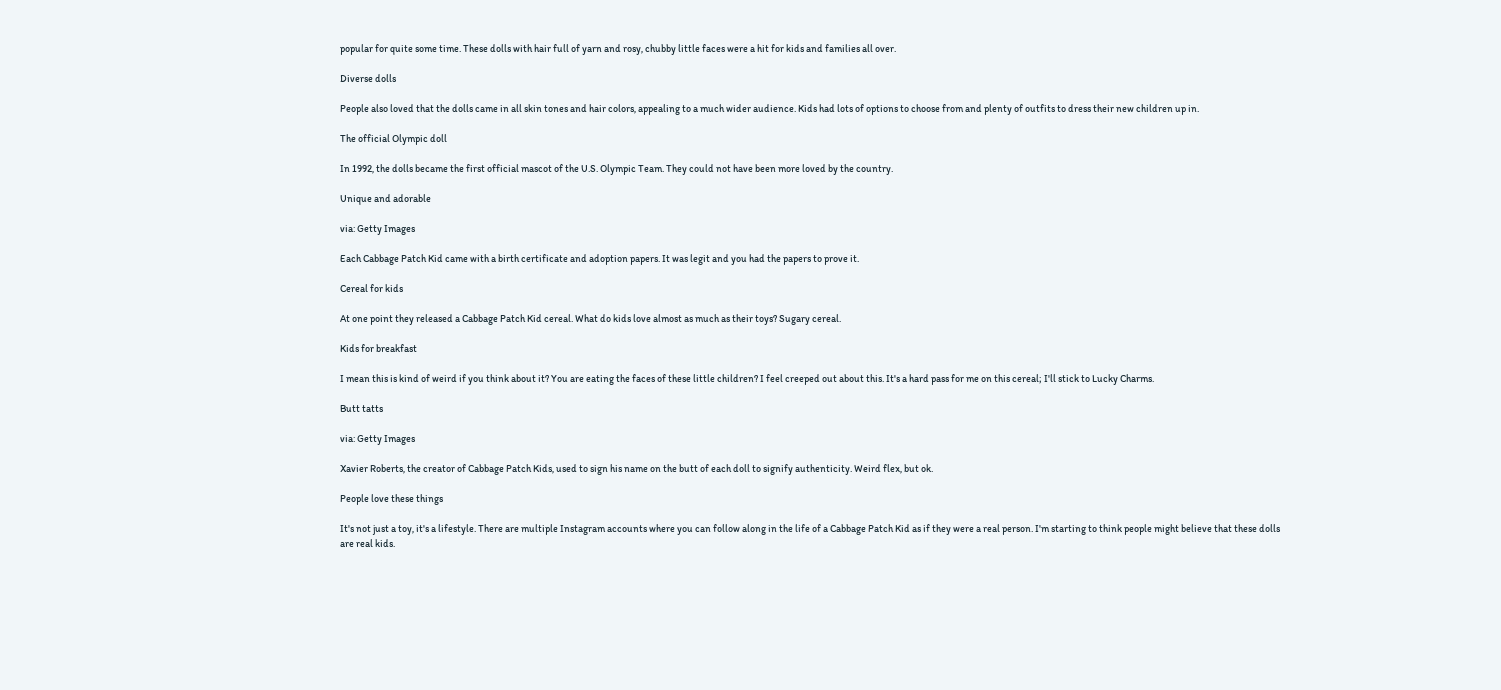popular for quite some time. These dolls with hair full of yarn and rosy, chubby little faces were a hit for kids and families all over.

Diverse dolls

People also loved that the dolls came in all skin tones and hair colors, appealing to a much wider audience. Kids had lots of options to choose from and plenty of outfits to dress their new children up in.

The official Olympic doll

In 1992, the dolls became the first official mascot of the U.S. Olympic Team. They could not have been more loved by the country.

Unique and adorable

via: Getty Images

Each Cabbage Patch Kid came with a birth certificate and adoption papers. It was legit and you had the papers to prove it.

Cereal for kids

At one point they released a Cabbage Patch Kid cereal. What do kids love almost as much as their toys? Sugary cereal.

Kids for breakfast

I mean this is kind of weird if you think about it? You are eating the faces of these little children? I feel creeped out about this. It's a hard pass for me on this cereal; I'll stick to Lucky Charms.

Butt tatts

via: Getty Images

Xavier Roberts, the creator of Cabbage Patch Kids, used to sign his name on the butt of each doll to signify authenticity. Weird flex, but ok.

People love these things

It's not just a toy, it's a lifestyle. There are multiple Instagram accounts where you can follow along in the life of a Cabbage Patch Kid as if they were a real person. I'm starting to think people might believe that these dolls are real kids.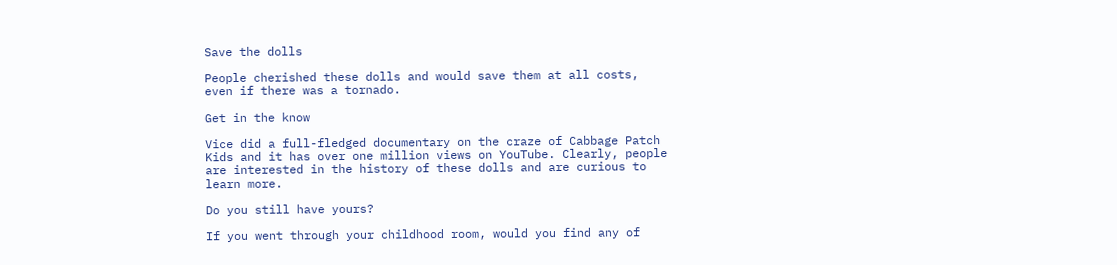Save the dolls

People cherished these dolls and would save them at all costs, even if there was a tornado.

Get in the know

Vice did a full-fledged documentary on the craze of Cabbage Patch Kids and it has over one million views on YouTube. Clearly, people are interested in the history of these dolls and are curious to learn more.

Do you still have yours?

If you went through your childhood room, would you find any of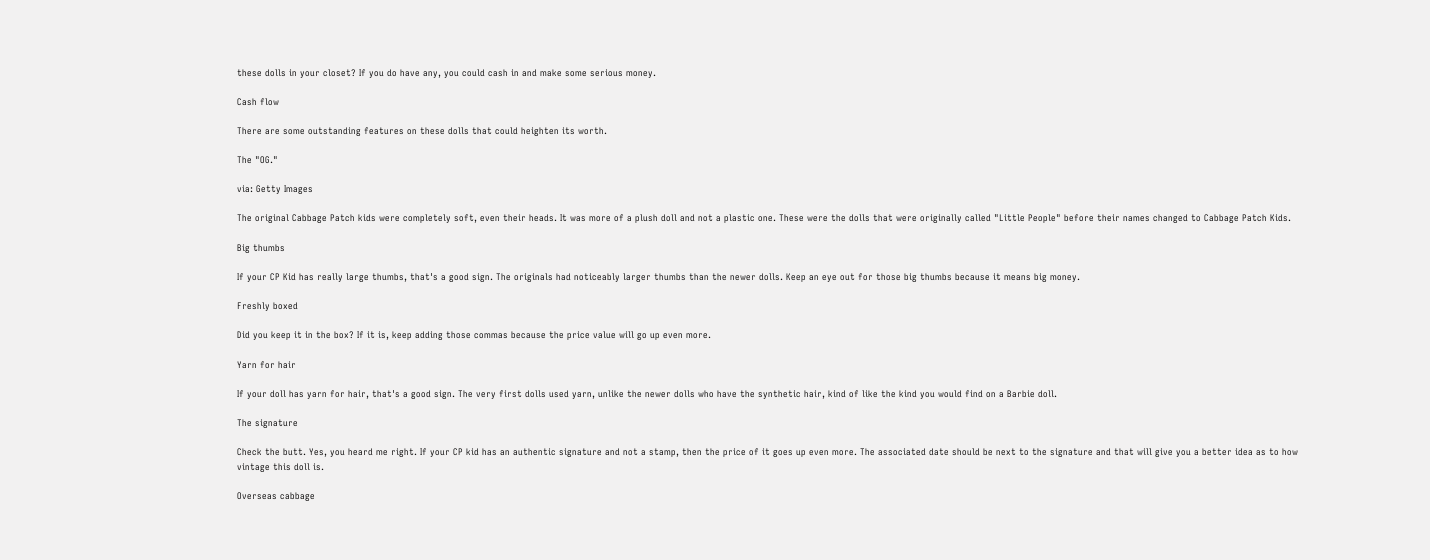these dolls in your closet? If you do have any, you could cash in and make some serious money.

Cash flow

There are some outstanding features on these dolls that could heighten its worth.

The "OG."

via: Getty Images

The original Cabbage Patch kids were completely soft, even their heads. It was more of a plush doll and not a plastic one. These were the dolls that were originally called "Little People" before their names changed to Cabbage Patch Kids.

Big thumbs

If your CP Kid has really large thumbs, that's a good sign. The originals had noticeably larger thumbs than the newer dolls. Keep an eye out for those big thumbs because it means big money.

Freshly boxed

Did you keep it in the box? If it is, keep adding those commas because the price value will go up even more.

Yarn for hair

If your doll has yarn for hair, that's a good sign. The very first dolls used yarn, unlike the newer dolls who have the synthetic hair, kind of like the kind you would find on a Barbie doll.

The signature

Check the butt. Yes, you heard me right. If your CP kid has an authentic signature and not a stamp, then the price of it goes up even more. The associated date should be next to the signature and that will give you a better idea as to how vintage this doll is.

Overseas cabbage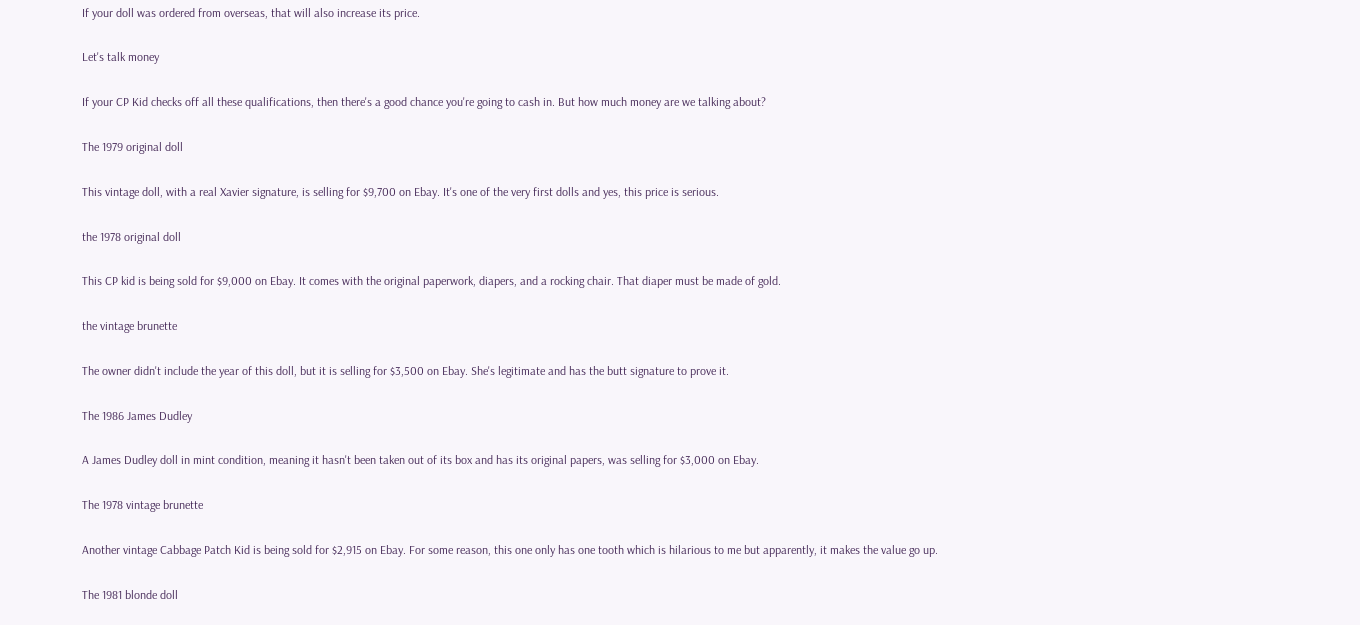If your doll was ordered from overseas, that will also increase its price.

Let's talk money

If your CP Kid checks off all these qualifications, then there's a good chance you're going to cash in. But how much money are we talking about?

The 1979 original doll

This vintage doll, with a real Xavier signature, is selling for $9,700 on Ebay. It's one of the very first dolls and yes, this price is serious.

the 1978 original doll

This CP kid is being sold for $9,000 on Ebay. It comes with the original paperwork, diapers, and a rocking chair. That diaper must be made of gold.

the vintage brunette

The owner didn't include the year of this doll, but it is selling for $3,500 on Ebay. She's legitimate and has the butt signature to prove it.

The 1986 James Dudley

A James Dudley doll in mint condition, meaning it hasn't been taken out of its box and has its original papers, was selling for $3,000 on Ebay.

The 1978 vintage brunette

Another vintage Cabbage Patch Kid is being sold for $2,915 on Ebay. For some reason, this one only has one tooth which is hilarious to me but apparently, it makes the value go up.

The 1981 blonde doll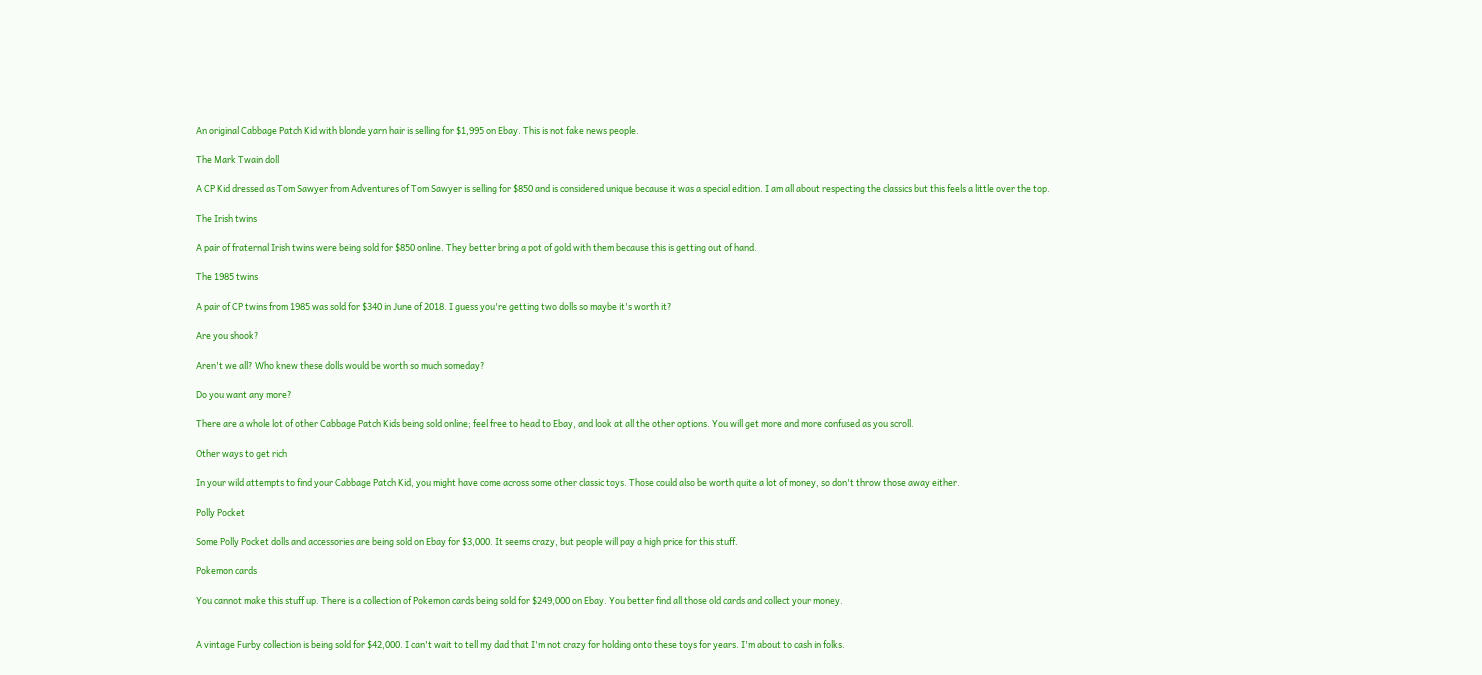An original Cabbage Patch Kid with blonde yarn hair is selling for $1,995 on Ebay. This is not fake news people.

The Mark Twain doll

A CP Kid dressed as Tom Sawyer from Adventures of Tom Sawyer is selling for $850 and is considered unique because it was a special edition. I am all about respecting the classics but this feels a little over the top.

The Irish twins

A pair of fraternal Irish twins were being sold for $850 online. They better bring a pot of gold with them because this is getting out of hand.

The 1985 twins

A pair of CP twins from 1985 was sold for $340 in June of 2018. I guess you're getting two dolls so maybe it's worth it?

Are you shook?

Aren't we all? Who knew these dolls would be worth so much someday?

Do you want any more?

There are a whole lot of other Cabbage Patch Kids being sold online; feel free to head to Ebay, and look at all the other options. You will get more and more confused as you scroll.

Other ways to get rich

In your wild attempts to find your Cabbage Patch Kid, you might have come across some other classic toys. Those could also be worth quite a lot of money, so don't throw those away either.

Polly Pocket

Some Polly Pocket dolls and accessories are being sold on Ebay for $3,000. It seems crazy, but people will pay a high price for this stuff.

Pokemon cards

You cannot make this stuff up. There is a collection of Pokemon cards being sold for $249,000 on Ebay. You better find all those old cards and collect your money.


A vintage Furby collection is being sold for $42,000. I can't wait to tell my dad that I'm not crazy for holding onto these toys for years. I'm about to cash in folks.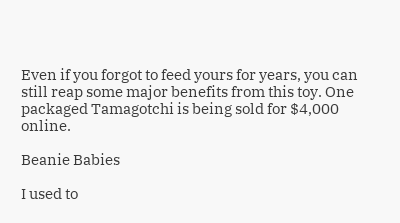Even if you forgot to feed yours for years, you can still reap some major benefits from this toy. One packaged Tamagotchi is being sold for $4,000 online.

Beanie Babies

I used to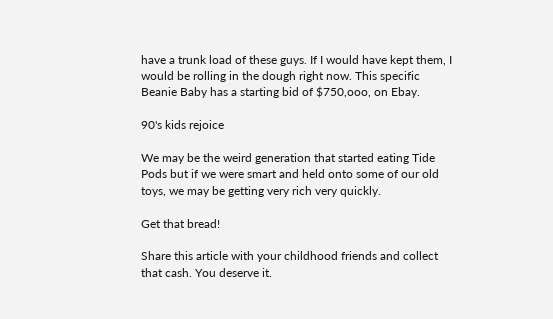have a trunk load of these guys. If I would have kept them, I would be rolling in the dough right now. This specific Beanie Baby has a starting bid of $750,ooo, on Ebay.

90's kids rejoice

We may be the weird generation that started eating Tide Pods but if we were smart and held onto some of our old toys, we may be getting very rich very quickly.

Get that bread!

Share this article with your childhood friends and collect that cash. You deserve it.